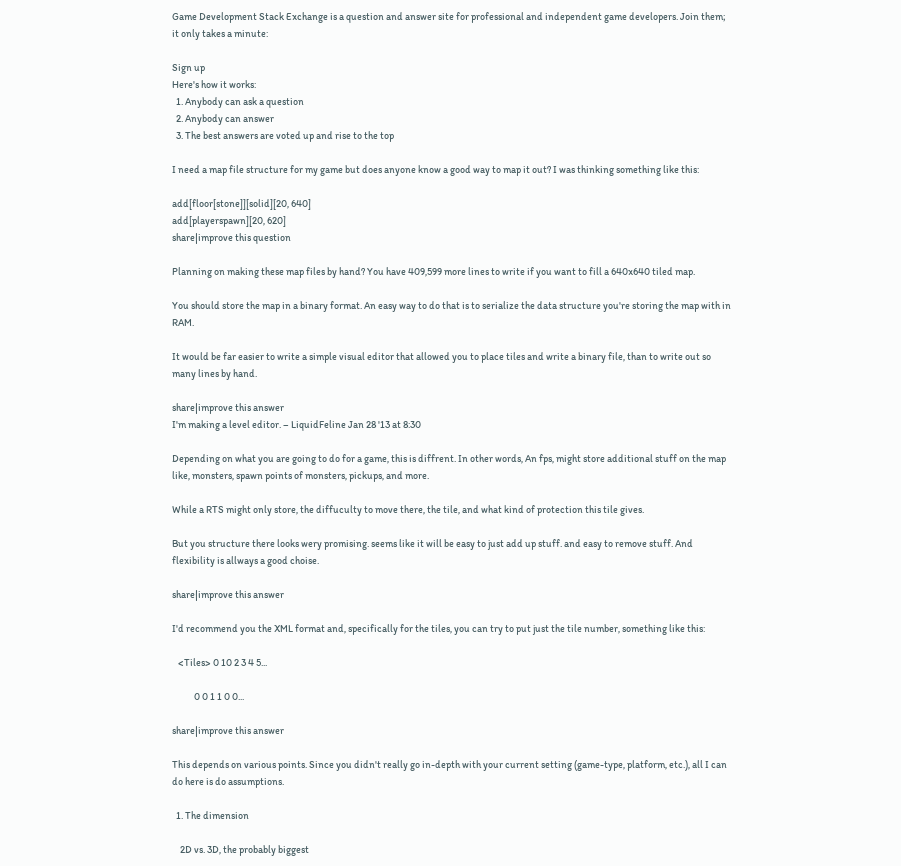Game Development Stack Exchange is a question and answer site for professional and independent game developers. Join them; it only takes a minute:

Sign up
Here's how it works:
  1. Anybody can ask a question
  2. Anybody can answer
  3. The best answers are voted up and rise to the top

I need a map file structure for my game but does anyone know a good way to map it out? I was thinking something like this:

add[floor[stone]][solid][20, 640]
add[playerspawn][20, 620]
share|improve this question

Planning on making these map files by hand? You have 409,599 more lines to write if you want to fill a 640x640 tiled map.

You should store the map in a binary format. An easy way to do that is to serialize the data structure you're storing the map with in RAM.

It would be far easier to write a simple visual editor that allowed you to place tiles and write a binary file, than to write out so many lines by hand.

share|improve this answer
I'm making a level editor. – LiquidFeline Jan 28 '13 at 8:30

Depending on what you are going to do for a game, this is diffrent. In other words, An fps, might store additional stuff on the map like, monsters, spawn points of monsters, pickups, and more.

While a RTS might only store, the diffuculty to move there, the tile, and what kind of protection this tile gives.

But you structure there looks wery promising. seems like it will be easy to just add up stuff. and easy to remove stuff. And flexibility is allways a good choise.

share|improve this answer

I'd recommend you the XML format and, specifically for the tiles, you can try to put just the tile number, something like this:

   <Tiles> 0 10 2 3 4 5...

           0 0 1 1 0 0...

share|improve this answer

This depends on various points. Since you didn't really go in-depth with your current setting (game-type, platform, etc.), all I can do here is do assumptions.

  1. The dimension

    2D vs. 3D, the probably biggest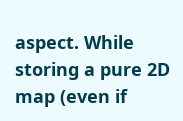aspect. While storing a pure 2D map (even if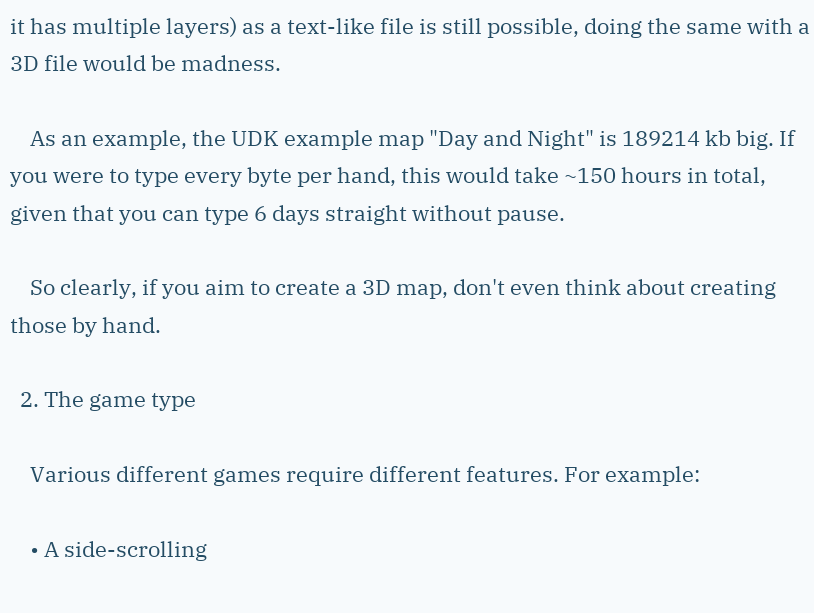it has multiple layers) as a text-like file is still possible, doing the same with a 3D file would be madness.

    As an example, the UDK example map "Day and Night" is 189214 kb big. If you were to type every byte per hand, this would take ~150 hours in total, given that you can type 6 days straight without pause.

    So clearly, if you aim to create a 3D map, don't even think about creating those by hand.

  2. The game type

    Various different games require different features. For example:

    • A side-scrolling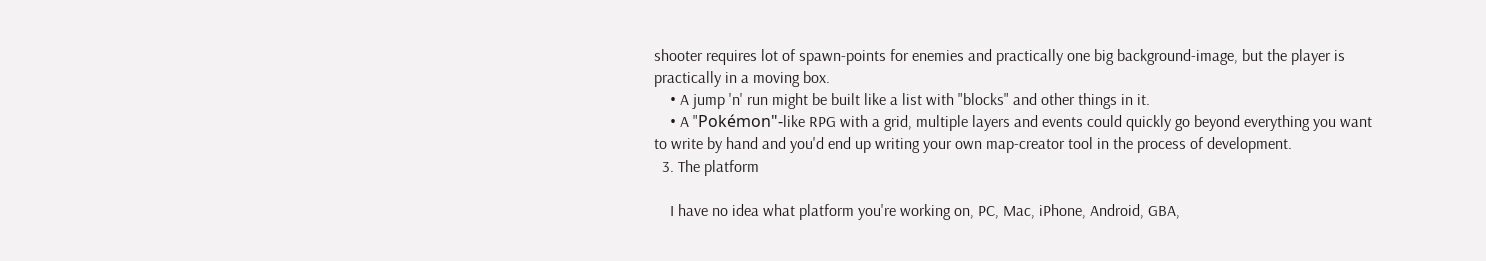shooter requires lot of spawn-points for enemies and practically one big background-image, but the player is practically in a moving box.
    • A jump 'n' run might be built like a list with "blocks" and other things in it.
    • A "Pokémon"-like RPG with a grid, multiple layers and events could quickly go beyond everything you want to write by hand and you'd end up writing your own map-creator tool in the process of development.
  3. The platform

    I have no idea what platform you're working on, PC, Mac, iPhone, Android, GBA,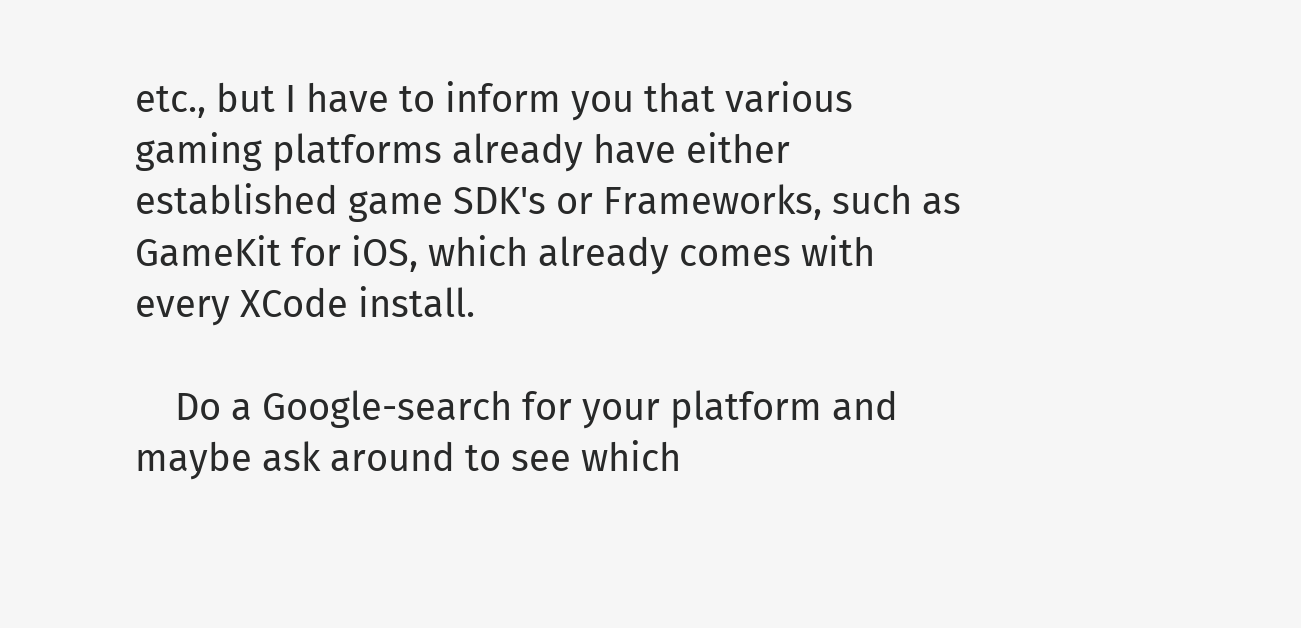etc., but I have to inform you that various gaming platforms already have either established game SDK's or Frameworks, such as GameKit for iOS, which already comes with every XCode install.

    Do a Google-search for your platform and maybe ask around to see which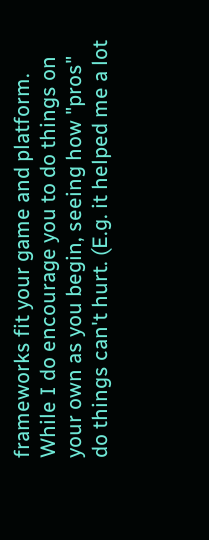frameworks fit your game and platform. While I do encourage you to do things on your own as you begin, seeing how "pros" do things can't hurt. (E.g. it helped me a lot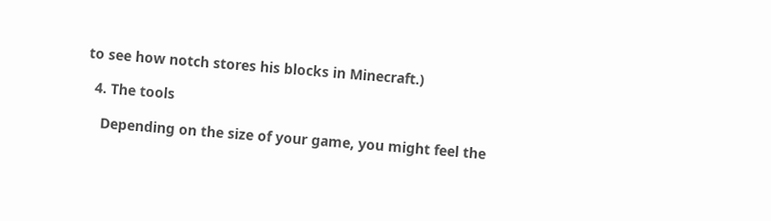to see how notch stores his blocks in Minecraft.)

  4. The tools

    Depending on the size of your game, you might feel the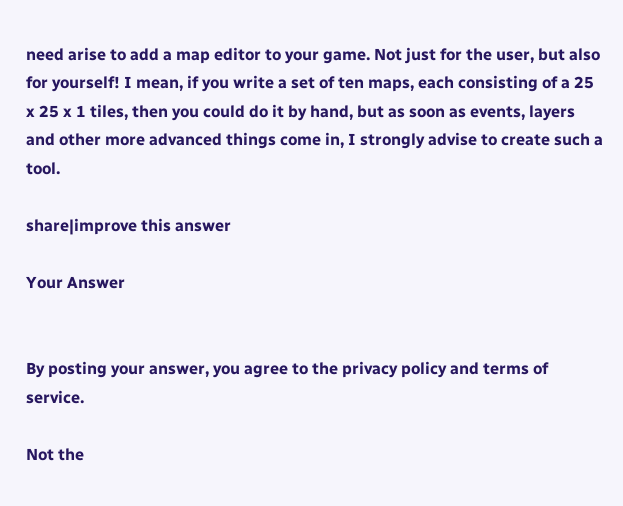need arise to add a map editor to your game. Not just for the user, but also for yourself! I mean, if you write a set of ten maps, each consisting of a 25 x 25 x 1 tiles, then you could do it by hand, but as soon as events, layers and other more advanced things come in, I strongly advise to create such a tool.

share|improve this answer

Your Answer


By posting your answer, you agree to the privacy policy and terms of service.

Not the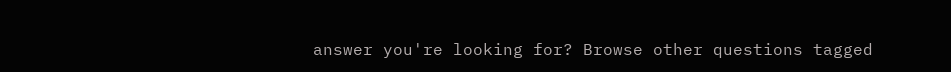answer you're looking for? Browse other questions tagged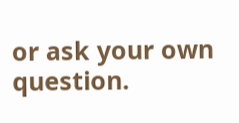or ask your own question.